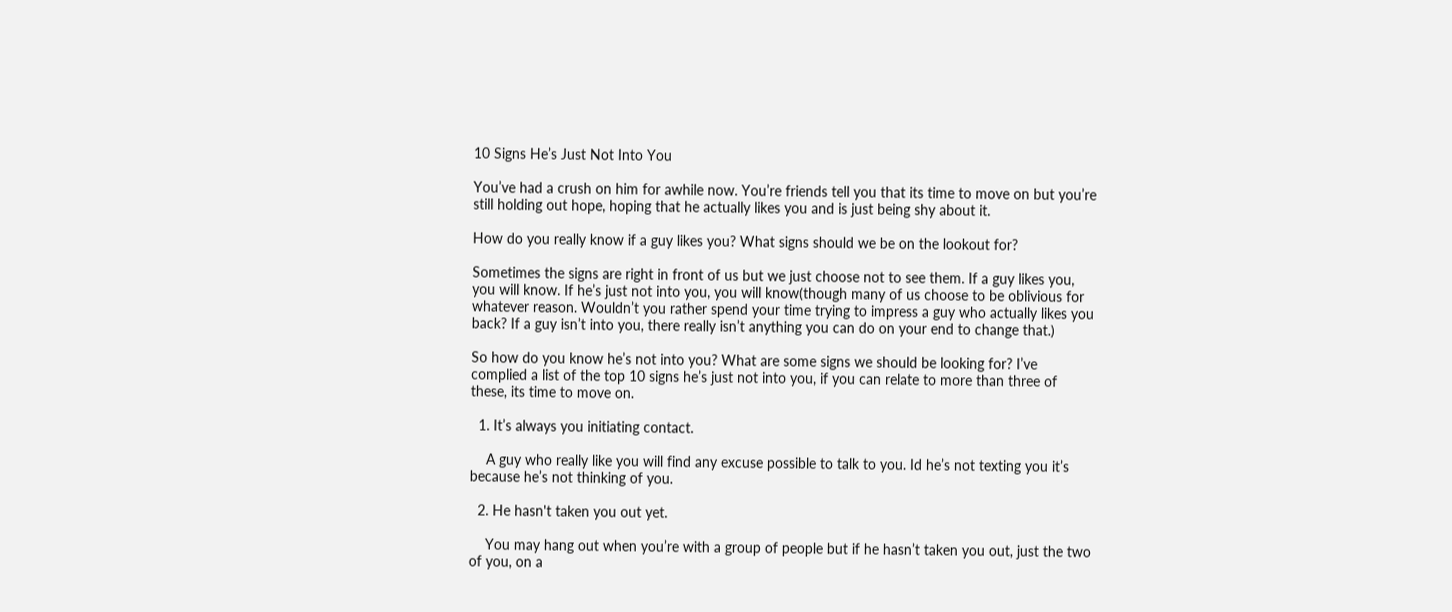10 Signs He’s Just Not Into You

You’ve had a crush on him for awhile now. You’re friends tell you that its time to move on but you’re still holding out hope, hoping that he actually likes you and is just being shy about it.

How do you really know if a guy likes you? What signs should we be on the lookout for?

Sometimes the signs are right in front of us but we just choose not to see them. If a guy likes you, you will know. If he’s just not into you, you will know(though many of us choose to be oblivious for whatever reason. Wouldn’t you rather spend your time trying to impress a guy who actually likes you back? If a guy isn’t into you, there really isn’t anything you can do on your end to change that.)

So how do you know he’s not into you? What are some signs we should be looking for? I’ve complied a list of the top 10 signs he’s just not into you, if you can relate to more than three of these, its time to move on.

  1. It’s always you initiating contact.

    A guy who really like you will find any excuse possible to talk to you. Id he’s not texting you it’s because he’s not thinking of you.

  2. He hasn't taken you out yet.

    You may hang out when you’re with a group of people but if he hasn’t taken you out, just the two of you, on a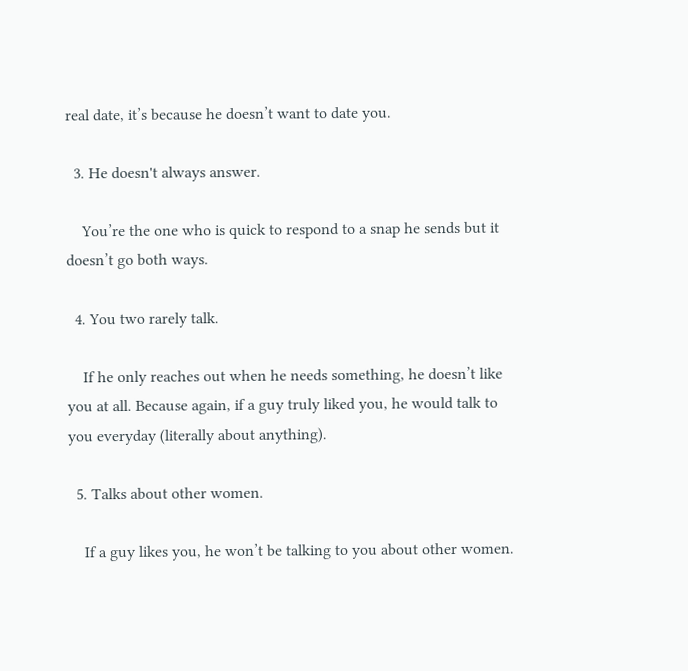real date, it’s because he doesn’t want to date you.

  3. He doesn't always answer.

    You’re the one who is quick to respond to a snap he sends but it doesn’t go both ways.

  4. You two rarely talk.

    If he only reaches out when he needs something, he doesn’t like you at all. Because again, if a guy truly liked you, he would talk to you everyday (literally about anything).

  5. Talks about other women.

    If a guy likes you, he won’t be talking to you about other women.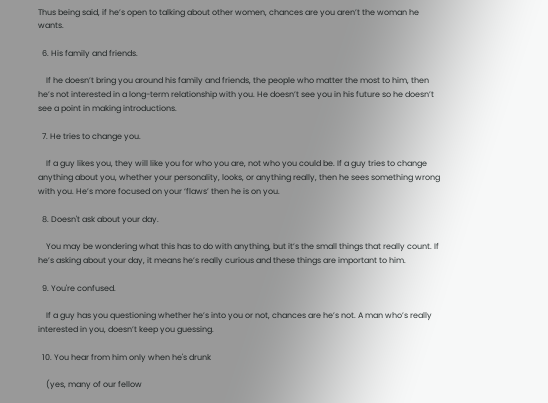Thus being said, if he’s open to talking about other women, chances are you aren’t the woman he wants.

  6. His family and friends.

    If he doesn’t bring you around his family and friends, the people who matter the most to him, then he’s not interested in a long-term relationship with you. He doesn’t see you in his future so he doesn’t see a point in making introductions.

  7. He tries to change you.

    If a guy likes you, they will like you for who you are, not who you could be. If a guy tries to change anything about you, whether your personality, looks, or anything really, then he sees something wrong with you. He’s more focused on your ‘flaws’ then he is on you.

  8. Doesn't ask about your day.

    You may be wondering what this has to do with anything, but it’s the small things that really count. If he’s asking about your day, it means he’s really curious and these things are important to him.

  9. You're confused.

    If a guy has you questioning whether he’s into you or not, chances are he’s not. A man who’s really interested in you, doesn’t keep you guessing.

  10. You hear from him only when he's drunk

    (yes, many of our fellow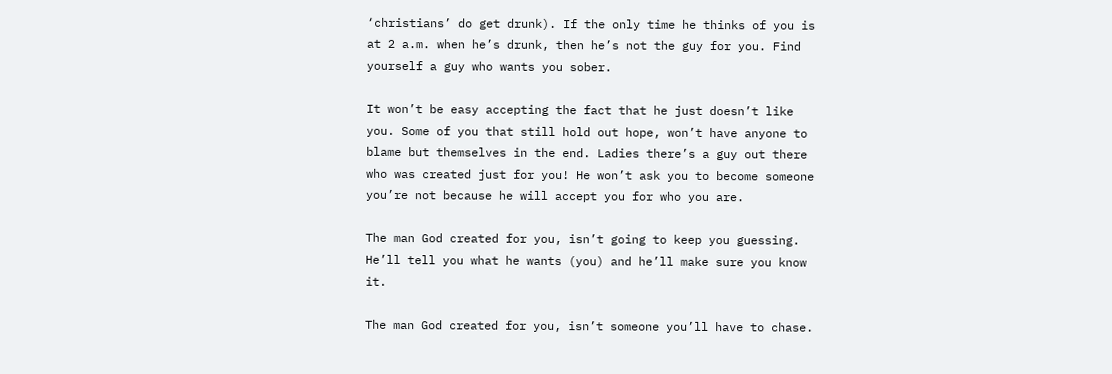‘christians’ do get drunk). If the only time he thinks of you is at 2 a.m. when he’s drunk, then he’s not the guy for you. Find yourself a guy who wants you sober.

It won’t be easy accepting the fact that he just doesn’t like you. Some of you that still hold out hope, won’t have anyone to blame but themselves in the end. Ladies there’s a guy out there who was created just for you! He won’t ask you to become someone you’re not because he will accept you for who you are.

The man God created for you, isn’t going to keep you guessing. He’ll tell you what he wants (you) and he’ll make sure you know it.

The man God created for you, isn’t someone you’ll have to chase.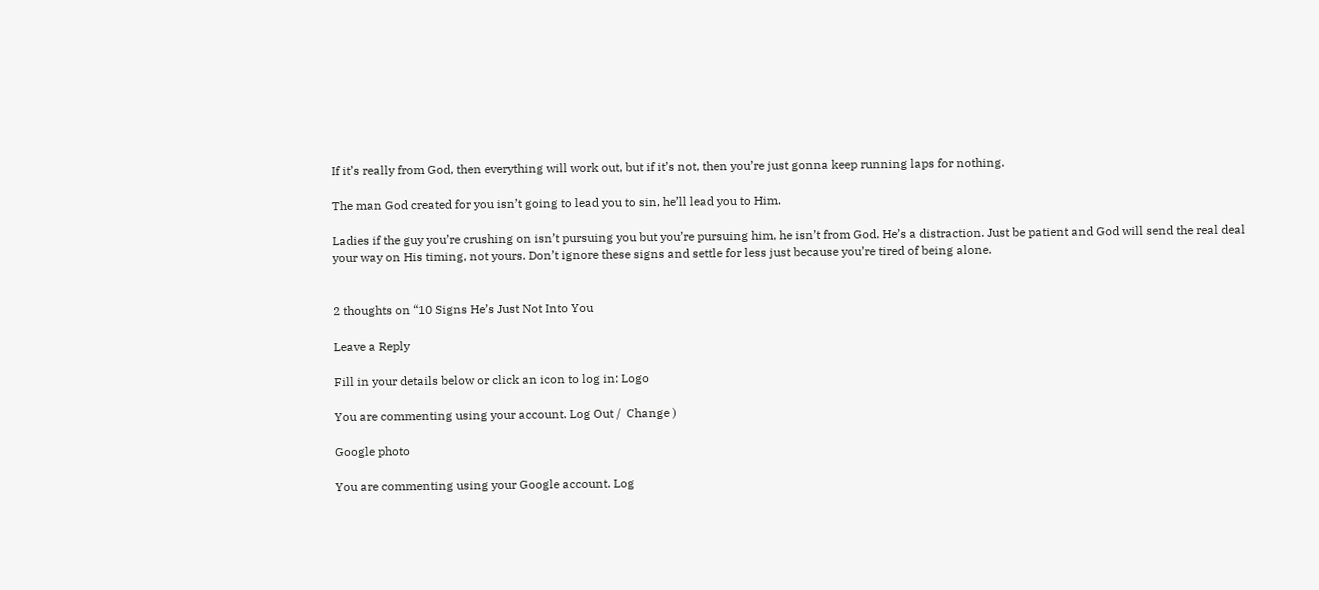If it’s really from God, then everything will work out, but if it’s not, then you’re just gonna keep running laps for nothing.

The man God created for you isn’t going to lead you to sin, he’ll lead you to Him.

Ladies if the guy you’re crushing on isn’t pursuing you but you’re pursuing him, he isn’t from God. He’s a distraction. Just be patient and God will send the real deal your way on His timing, not yours. Don’t ignore these signs and settle for less just because you’re tired of being alone.


2 thoughts on “10 Signs He’s Just Not Into You

Leave a Reply

Fill in your details below or click an icon to log in: Logo

You are commenting using your account. Log Out /  Change )

Google photo

You are commenting using your Google account. Log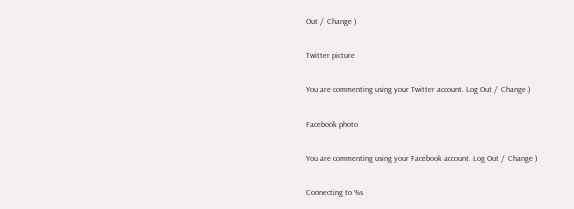Out /  Change )

Twitter picture

You are commenting using your Twitter account. Log Out /  Change )

Facebook photo

You are commenting using your Facebook account. Log Out /  Change )

Connecting to %s